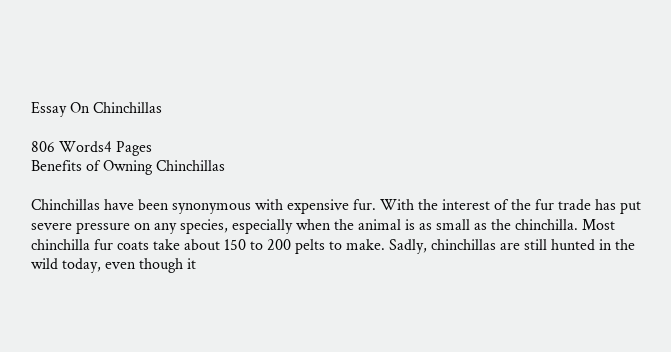Essay On Chinchillas

806 Words4 Pages
Benefits of Owning Chinchillas

Chinchillas have been synonymous with expensive fur. With the interest of the fur trade has put severe pressure on any species, especially when the animal is as small as the chinchilla. Most chinchilla fur coats take about 150 to 200 pelts to make. Sadly, chinchillas are still hunted in the wild today, even though it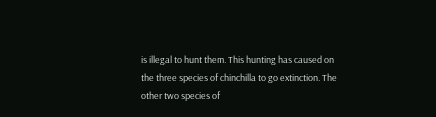is illegal to hunt them. This hunting has caused on the three species of chinchilla to go extinction. The other two species of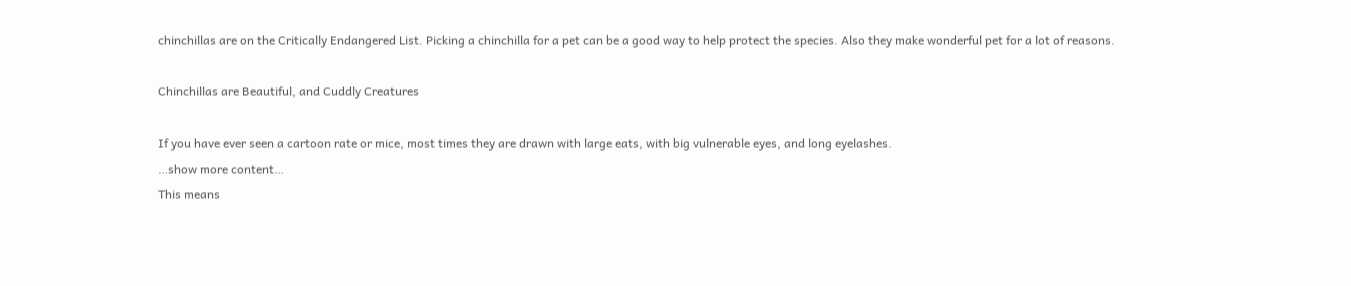chinchillas are on the Critically Endangered List. Picking a chinchilla for a pet can be a good way to help protect the species. Also they make wonderful pet for a lot of reasons.

Chinchillas are Beautiful, and Cuddly Creatures

If you have ever seen a cartoon rate or mice, most times they are drawn with large eats, with big vulnerable eyes, and long eyelashes.
…show more content…
This means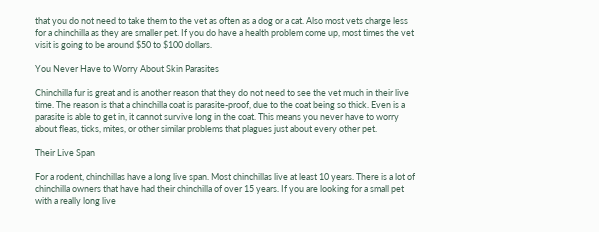that you do not need to take them to the vet as often as a dog or a cat. Also most vets charge less for a chinchilla as they are smaller pet. If you do have a health problem come up, most times the vet visit is going to be around $50 to $100 dollars.

You Never Have to Worry About Skin Parasites

Chinchilla fur is great and is another reason that they do not need to see the vet much in their live time. The reason is that a chinchilla coat is parasite-proof, due to the coat being so thick. Even is a parasite is able to get in, it cannot survive long in the coat. This means you never have to worry about fleas, ticks, mites, or other similar problems that plagues just about every other pet.

Their Live Span

For a rodent, chinchillas have a long live span. Most chinchillas live at least 10 years. There is a lot of chinchilla owners that have had their chinchilla of over 15 years. If you are looking for a small pet with a really long live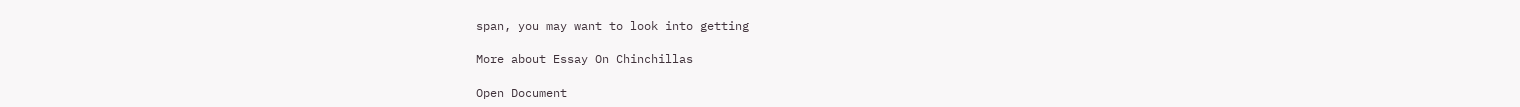span, you may want to look into getting

More about Essay On Chinchillas

Open Document